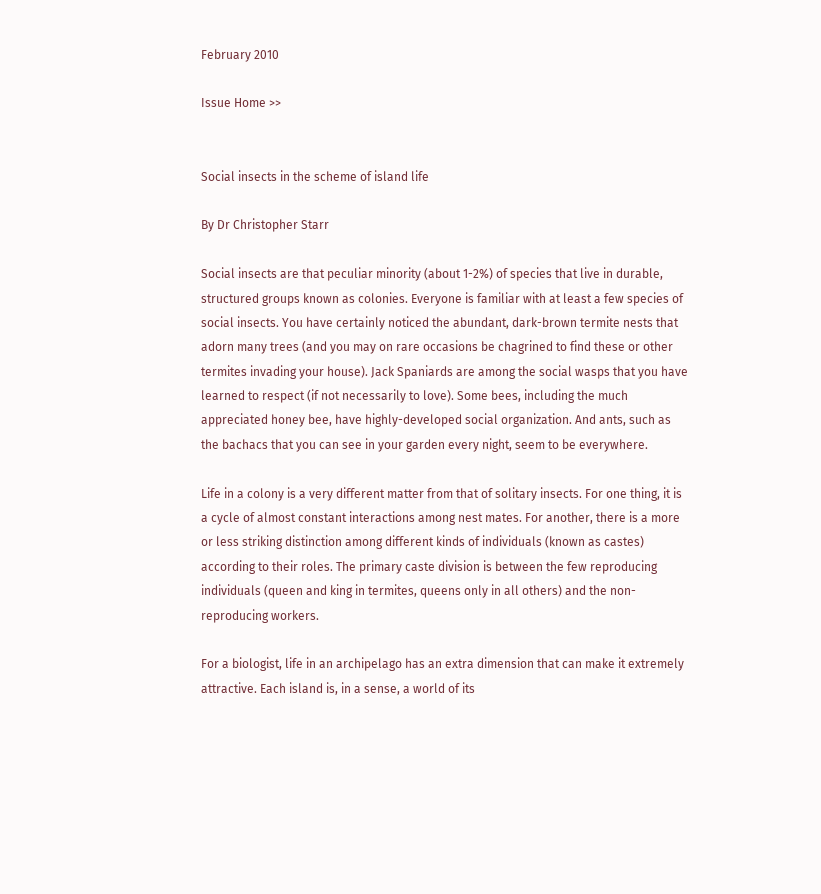February 2010

Issue Home >>


Social insects in the scheme of island life

By Dr Christopher Starr

Social insects are that peculiar minority (about 1-2%) of species that live in durable, structured groups known as colonies. Everyone is familiar with at least a few species of social insects. You have certainly noticed the abundant, dark-brown termite nests that adorn many trees (and you may on rare occasions be chagrined to find these or other termites invading your house). Jack Spaniards are among the social wasps that you have learned to respect (if not necessarily to love). Some bees, including the much appreciated honey bee, have highly-developed social organization. And ants, such as the bachacs that you can see in your garden every night, seem to be everywhere.

Life in a colony is a very different matter from that of solitary insects. For one thing, it is a cycle of almost constant interactions among nest mates. For another, there is a more or less striking distinction among different kinds of individuals (known as castes) according to their roles. The primary caste division is between the few reproducing individuals (queen and king in termites, queens only in all others) and the non-reproducing workers.

For a biologist, life in an archipelago has an extra dimension that can make it extremely attractive. Each island is, in a sense, a world of its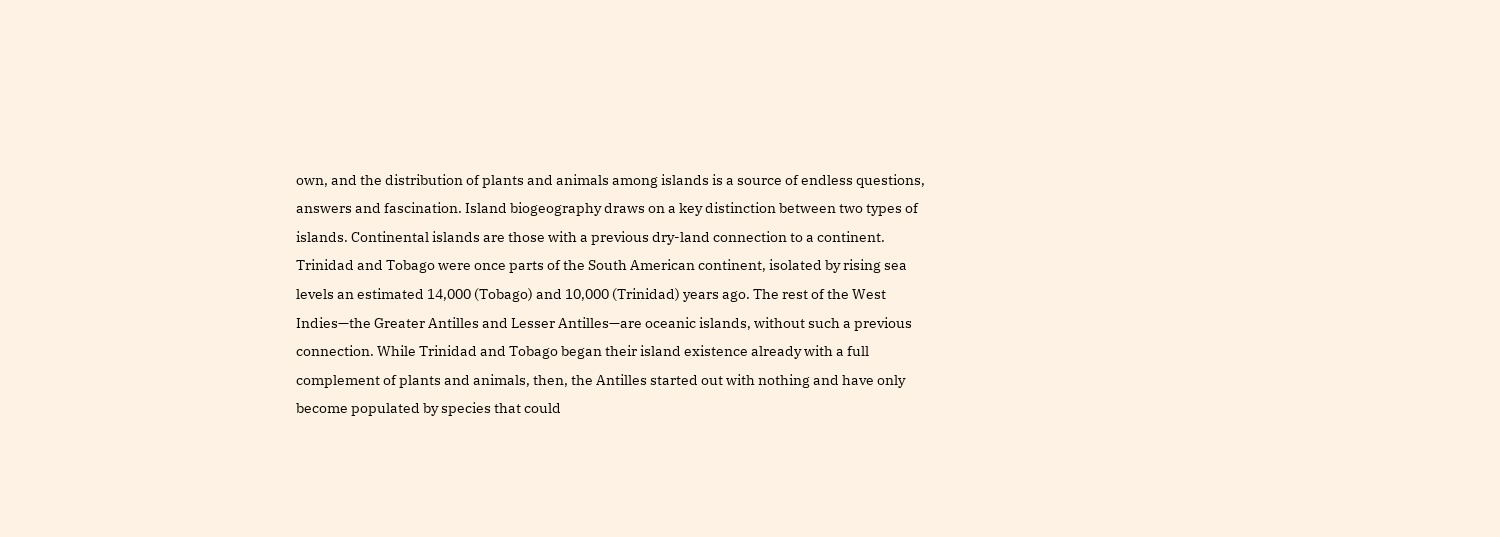own, and the distribution of plants and animals among islands is a source of endless questions, answers and fascination. Island biogeography draws on a key distinction between two types of islands. Continental islands are those with a previous dry-land connection to a continent. Trinidad and Tobago were once parts of the South American continent, isolated by rising sea levels an estimated 14,000 (Tobago) and 10,000 (Trinidad) years ago. The rest of the West Indies—the Greater Antilles and Lesser Antilles—are oceanic islands, without such a previous connection. While Trinidad and Tobago began their island existence already with a full complement of plants and animals, then, the Antilles started out with nothing and have only become populated by species that could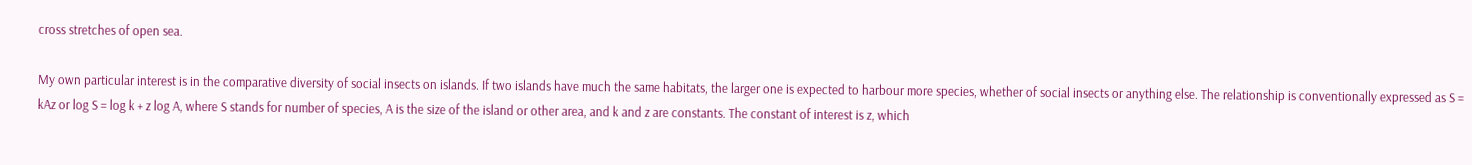cross stretches of open sea.

My own particular interest is in the comparative diversity of social insects on islands. If two islands have much the same habitats, the larger one is expected to harbour more species, whether of social insects or anything else. The relationship is conventionally expressed as S = kAz or log S = log k + z log A, where S stands for number of species, A is the size of the island or other area, and k and z are constants. The constant of interest is z, which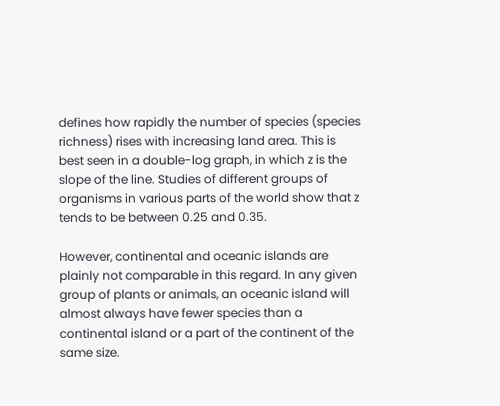defines how rapidly the number of species (species richness) rises with increasing land area. This is best seen in a double-log graph, in which z is the slope of the line. Studies of different groups of organisms in various parts of the world show that z tends to be between 0.25 and 0.35.

However, continental and oceanic islands are plainly not comparable in this regard. In any given group of plants or animals, an oceanic island will almost always have fewer species than a continental island or a part of the continent of the same size.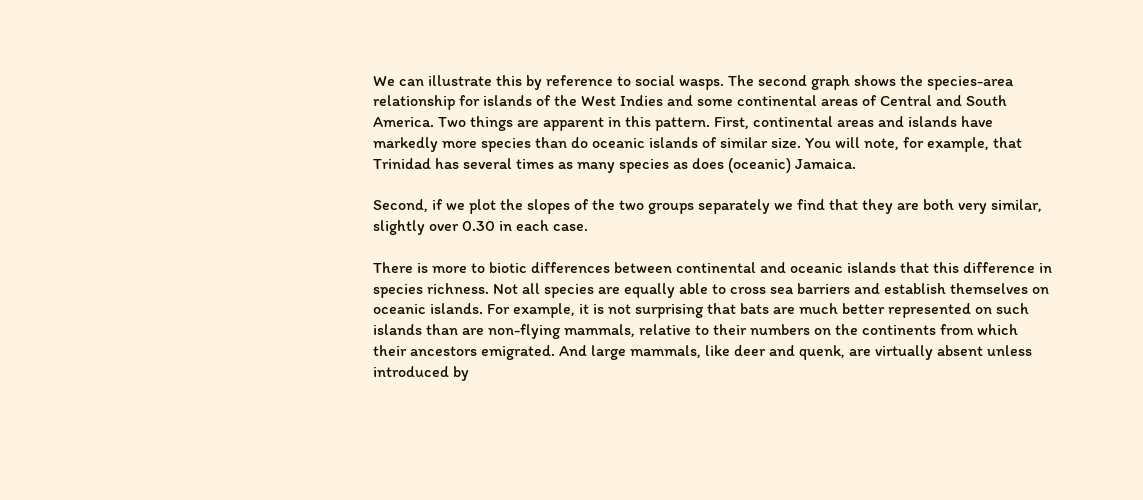We can illustrate this by reference to social wasps. The second graph shows the species-area relationship for islands of the West Indies and some continental areas of Central and South America. Two things are apparent in this pattern. First, continental areas and islands have markedly more species than do oceanic islands of similar size. You will note, for example, that Trinidad has several times as many species as does (oceanic) Jamaica.

Second, if we plot the slopes of the two groups separately we find that they are both very similar, slightly over 0.30 in each case.

There is more to biotic differences between continental and oceanic islands that this difference in species richness. Not all species are equally able to cross sea barriers and establish themselves on oceanic islands. For example, it is not surprising that bats are much better represented on such islands than are non-flying mammals, relative to their numbers on the continents from which their ancestors emigrated. And large mammals, like deer and quenk, are virtually absent unless introduced by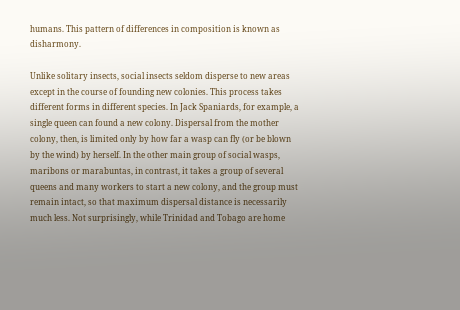humans. This pattern of differences in composition is known as disharmony.

Unlike solitary insects, social insects seldom disperse to new areas except in the course of founding new colonies. This process takes different forms in different species. In Jack Spaniards, for example, a single queen can found a new colony. Dispersal from the mother colony, then, is limited only by how far a wasp can fly (or be blown by the wind) by herself. In the other main group of social wasps, maribons or marabuntas, in contrast, it takes a group of several queens and many workers to start a new colony, and the group must remain intact, so that maximum dispersal distance is necessarily much less. Not surprisingly, while Trinidad and Tobago are home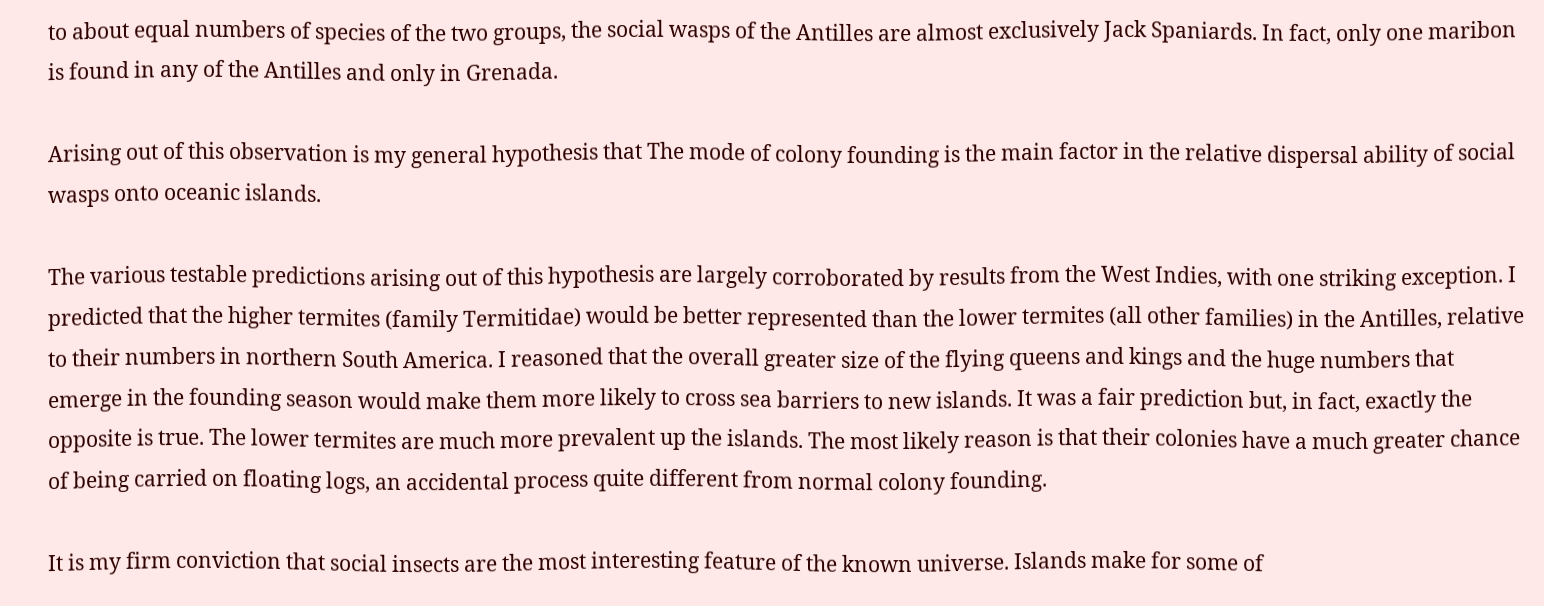to about equal numbers of species of the two groups, the social wasps of the Antilles are almost exclusively Jack Spaniards. In fact, only one maribon is found in any of the Antilles and only in Grenada.

Arising out of this observation is my general hypothesis that The mode of colony founding is the main factor in the relative dispersal ability of social wasps onto oceanic islands.

The various testable predictions arising out of this hypothesis are largely corroborated by results from the West Indies, with one striking exception. I predicted that the higher termites (family Termitidae) would be better represented than the lower termites (all other families) in the Antilles, relative to their numbers in northern South America. I reasoned that the overall greater size of the flying queens and kings and the huge numbers that emerge in the founding season would make them more likely to cross sea barriers to new islands. It was a fair prediction but, in fact, exactly the opposite is true. The lower termites are much more prevalent up the islands. The most likely reason is that their colonies have a much greater chance of being carried on floating logs, an accidental process quite different from normal colony founding.

It is my firm conviction that social insects are the most interesting feature of the known universe. Islands make for some of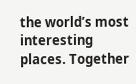the world’s most interesting places. Together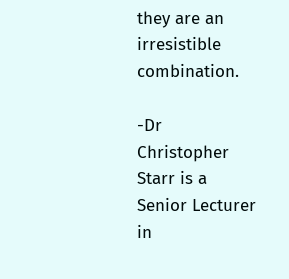they are an irresistible combination.

-Dr Christopher Starr is a Senior Lecturer in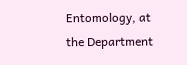Entomology, at the Department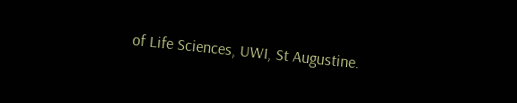of Life Sciences, UWI, St Augustine.